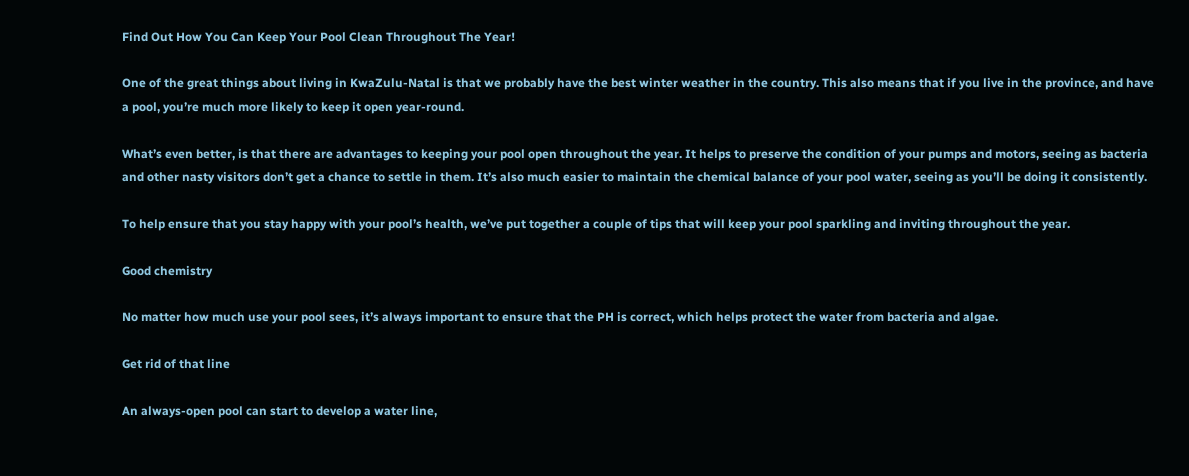Find Out How You Can Keep Your Pool Clean Throughout The Year!

One of the great things about living in KwaZulu-Natal is that we probably have the best winter weather in the country. This also means that if you live in the province, and have a pool, you’re much more likely to keep it open year-round.

What’s even better, is that there are advantages to keeping your pool open throughout the year. It helps to preserve the condition of your pumps and motors, seeing as bacteria and other nasty visitors don’t get a chance to settle in them. It’s also much easier to maintain the chemical balance of your pool water, seeing as you’ll be doing it consistently.

To help ensure that you stay happy with your pool’s health, we’ve put together a couple of tips that will keep your pool sparkling and inviting throughout the year.

Good chemistry

No matter how much use your pool sees, it’s always important to ensure that the PH is correct, which helps protect the water from bacteria and algae.

Get rid of that line

An always-open pool can start to develop a water line,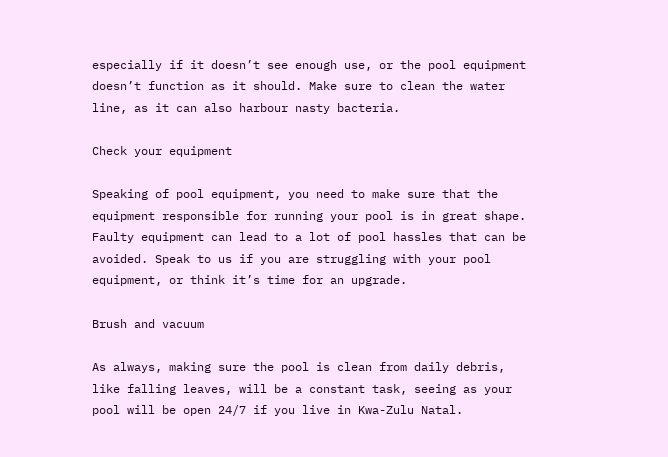especially if it doesn’t see enough use, or the pool equipment doesn’t function as it should. Make sure to clean the water line, as it can also harbour nasty bacteria.

Check your equipment

Speaking of pool equipment, you need to make sure that the equipment responsible for running your pool is in great shape. Faulty equipment can lead to a lot of pool hassles that can be avoided. Speak to us if you are struggling with your pool equipment, or think it’s time for an upgrade.

Brush and vacuum

As always, making sure the pool is clean from daily debris, like falling leaves, will be a constant task, seeing as your pool will be open 24/7 if you live in Kwa-Zulu Natal.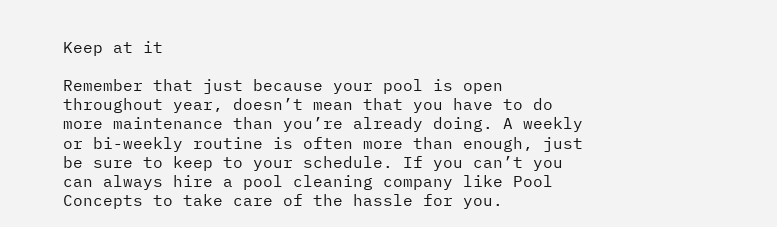Keep at it

Remember that just because your pool is open throughout year, doesn’t mean that you have to do more maintenance than you’re already doing. A weekly or bi-weekly routine is often more than enough, just be sure to keep to your schedule. If you can’t you can always hire a pool cleaning company like Pool Concepts to take care of the hassle for you.